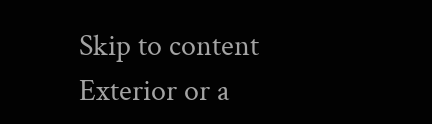Skip to content
Exterior or a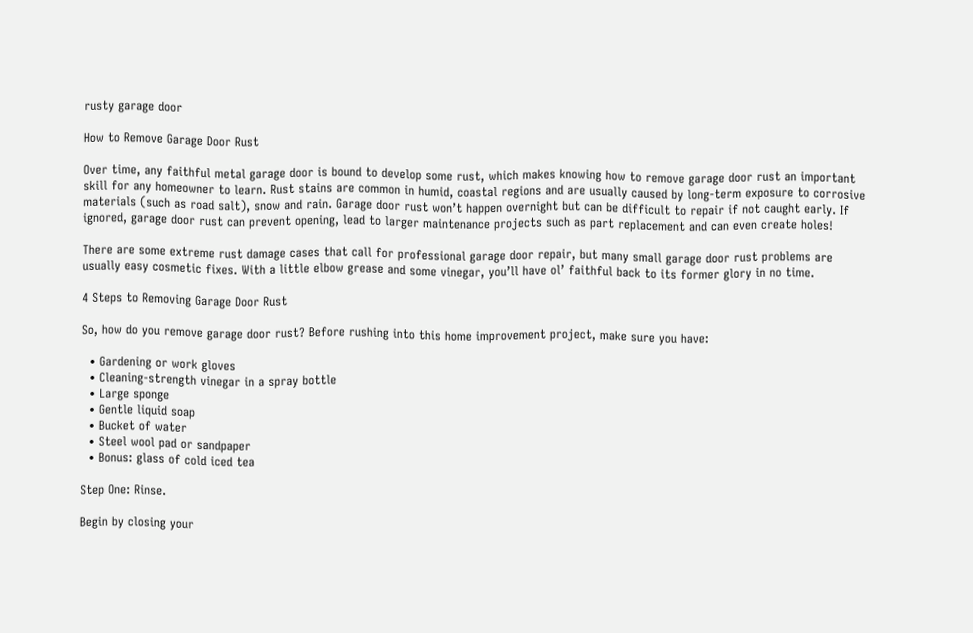rusty garage door

How to Remove Garage Door Rust

Over time, any faithful metal garage door is bound to develop some rust, which makes knowing how to remove garage door rust an important skill for any homeowner to learn. Rust stains are common in humid, coastal regions and are usually caused by long-term exposure to corrosive materials (such as road salt), snow and rain. Garage door rust won’t happen overnight but can be difficult to repair if not caught early. If ignored, garage door rust can prevent opening, lead to larger maintenance projects such as part replacement and can even create holes!

There are some extreme rust damage cases that call for professional garage door repair, but many small garage door rust problems are usually easy cosmetic fixes. With a little elbow grease and some vinegar, you’ll have ol’ faithful back to its former glory in no time.

4 Steps to Removing Garage Door Rust

So, how do you remove garage door rust? Before rushing into this home improvement project, make sure you have:

  • Gardening or work gloves
  • Cleaning-strength vinegar in a spray bottle
  • Large sponge
  • Gentle liquid soap
  • Bucket of water
  • Steel wool pad or sandpaper
  • Bonus: glass of cold iced tea

Step One: Rinse.

Begin by closing your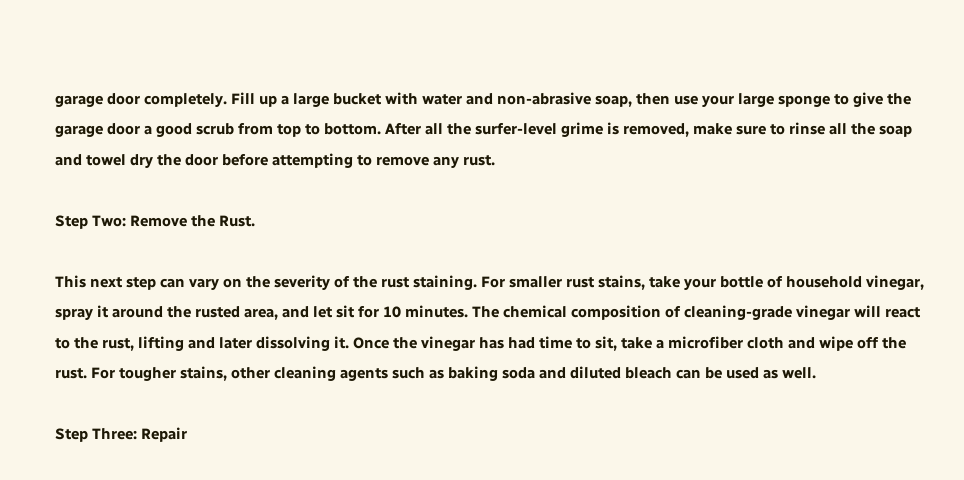garage door completely. Fill up a large bucket with water and non-abrasive soap, then use your large sponge to give the garage door a good scrub from top to bottom. After all the surfer-level grime is removed, make sure to rinse all the soap and towel dry the door before attempting to remove any rust.

Step Two: Remove the Rust.

This next step can vary on the severity of the rust staining. For smaller rust stains, take your bottle of household vinegar, spray it around the rusted area, and let sit for 10 minutes. The chemical composition of cleaning-grade vinegar will react to the rust, lifting and later dissolving it. Once the vinegar has had time to sit, take a microfiber cloth and wipe off the rust. For tougher stains, other cleaning agents such as baking soda and diluted bleach can be used as well.

Step Three: Repair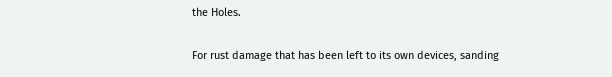the Holes.

For rust damage that has been left to its own devices, sanding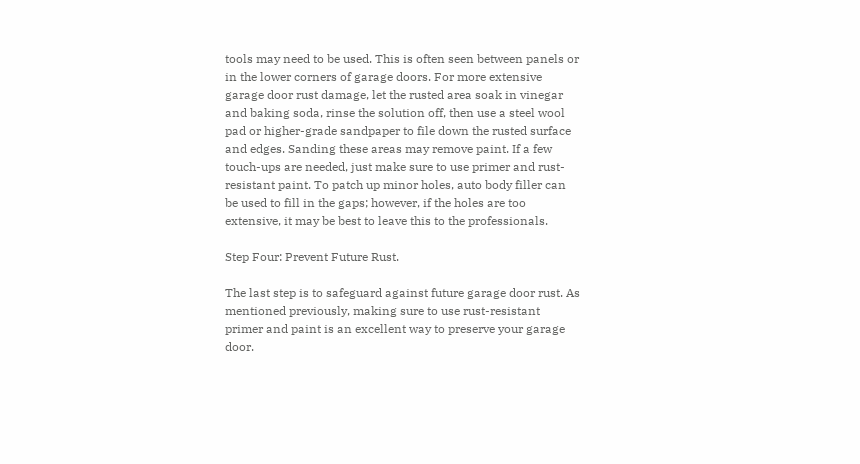tools may need to be used. This is often seen between panels or in the lower corners of garage doors. For more extensive garage door rust damage, let the rusted area soak in vinegar and baking soda, rinse the solution off, then use a steel wool pad or higher-grade sandpaper to file down the rusted surface and edges. Sanding these areas may remove paint. If a few touch-ups are needed, just make sure to use primer and rust-resistant paint. To patch up minor holes, auto body filler can be used to fill in the gaps; however, if the holes are too extensive, it may be best to leave this to the professionals.

Step Four: Prevent Future Rust.

The last step is to safeguard against future garage door rust. As mentioned previously, making sure to use rust-resistant primer and paint is an excellent way to preserve your garage door.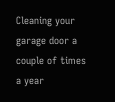Cleaning your garage door a couple of times a year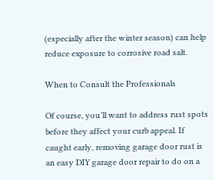(especially after the winter season) can help reduce exposure to corrosive road salt.

When to Consult the Professionals

Of course, you’ll want to address rust spots before they affect your curb appeal. If caught early, removing garage door rust is an easy DIY garage door repair to do on a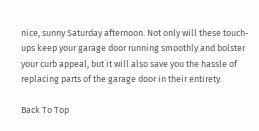nice, sunny Saturday afternoon. Not only will these touch-ups keep your garage door running smoothly and bolster your curb appeal, but it will also save you the hassle of replacing parts of the garage door in their entirety.

Back To Top